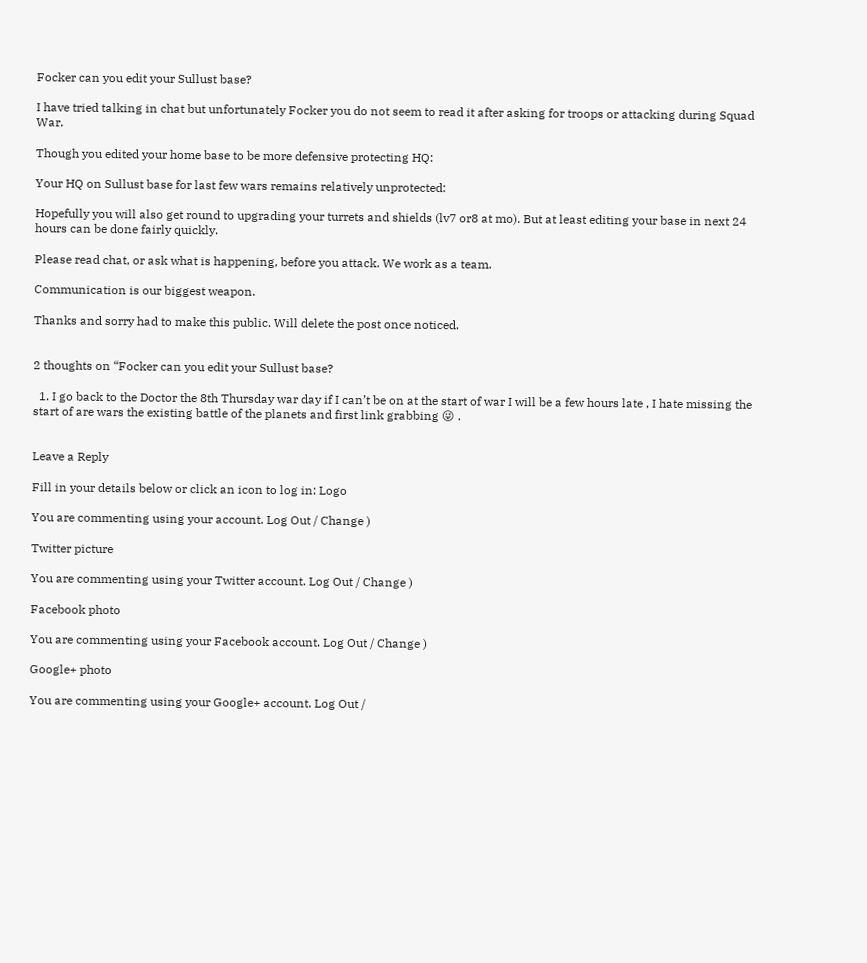Focker can you edit your Sullust base?

I have tried talking in chat but unfortunately Focker you do not seem to read it after asking for troops or attacking during Squad War.

Though you edited your home base to be more defensive protecting HQ:

Your HQ on Sullust base for last few wars remains relatively unprotected:

Hopefully you will also get round to upgrading your turrets and shields (lv7 or8 at mo). But at least editing your base in next 24 hours can be done fairly quickly.

Please read chat, or ask what is happening, before you attack. We work as a team.

Communication is our biggest weapon.

Thanks and sorry had to make this public. Will delete the post once noticed.


2 thoughts on “Focker can you edit your Sullust base?

  1. I go back to the Doctor the 8th Thursday war day if I can’t be on at the start of war I will be a few hours late , I hate missing the start of are wars the existing battle of the planets and first link grabbing 😜 .


Leave a Reply

Fill in your details below or click an icon to log in: Logo

You are commenting using your account. Log Out / Change )

Twitter picture

You are commenting using your Twitter account. Log Out / Change )

Facebook photo

You are commenting using your Facebook account. Log Out / Change )

Google+ photo

You are commenting using your Google+ account. Log Out /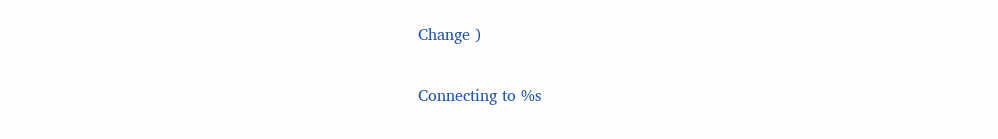Change )

Connecting to %s